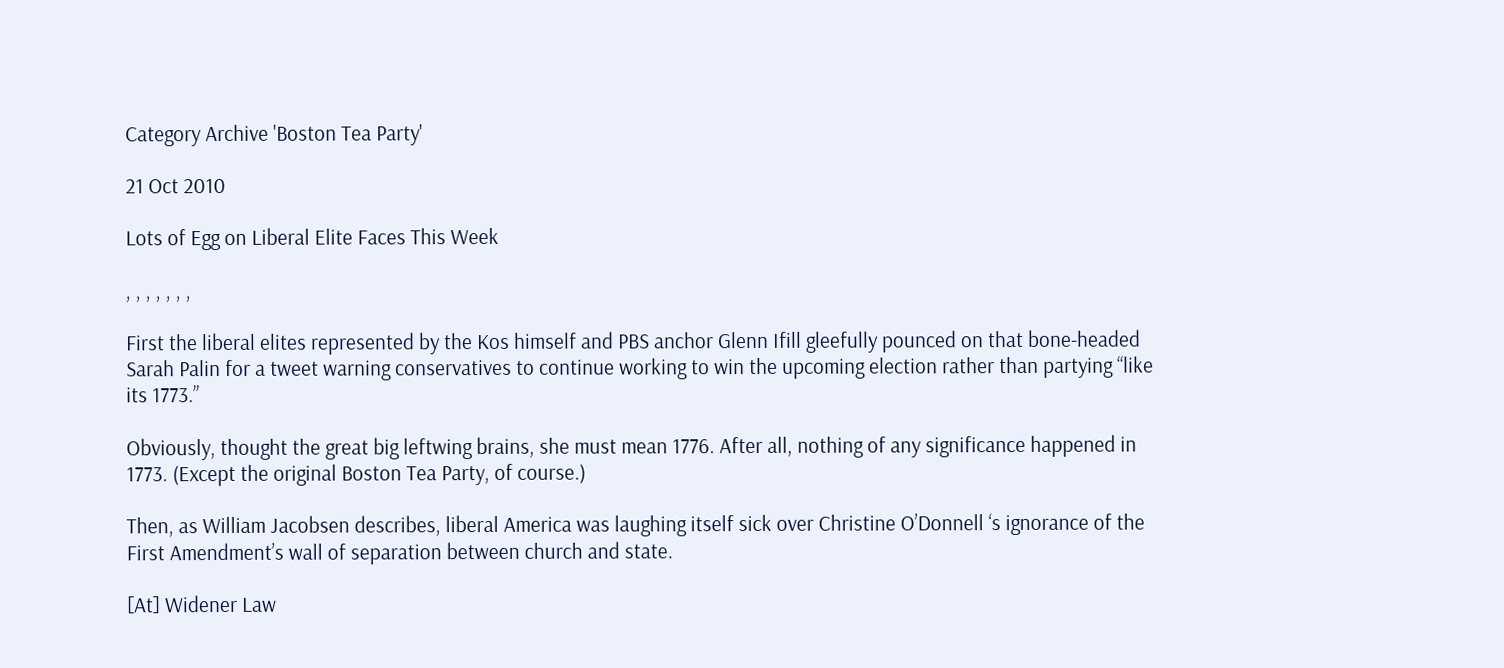Category Archive 'Boston Tea Party'

21 Oct 2010

Lots of Egg on Liberal Elite Faces This Week

, , , , , , ,

First the liberal elites represented by the Kos himself and PBS anchor Glenn Ifill gleefully pounced on that bone-headed Sarah Palin for a tweet warning conservatives to continue working to win the upcoming election rather than partying “like its 1773.”

Obviously, thought the great big leftwing brains, she must mean 1776. After all, nothing of any significance happened in 1773. (Except the original Boston Tea Party, of course.)

Then, as William Jacobsen describes, liberal America was laughing itself sick over Christine O’Donnell ‘s ignorance of the First Amendment’s wall of separation between church and state.

[At] Widener Law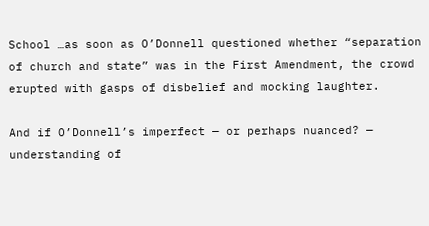School …as soon as O’Donnell questioned whether “separation of church and state” was in the First Amendment, the crowd erupted with gasps of disbelief and mocking laughter.

And if O’Donnell’s imperfect — or perhaps nuanced? — understanding of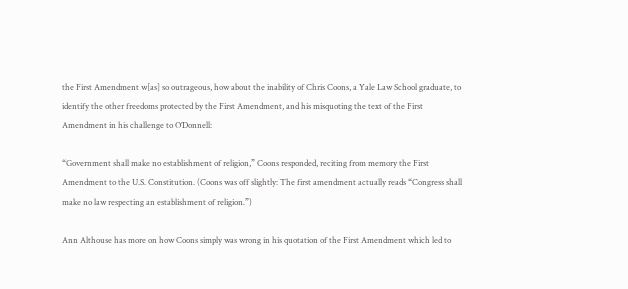the First Amendment w[as] so outrageous, how about the inability of Chris Coons, a Yale Law School graduate, to identify the other freedoms protected by the First Amendment, and his misquoting the text of the First Amendment in his challenge to O’Donnell:

“Government shall make no establishment of religion,” Coons responded, reciting from memory the First Amendment to the U.S. Constitution. (Coons was off slightly: The first amendment actually reads “Congress shall make no law respecting an establishment of religion.”)

Ann Althouse has more on how Coons simply was wrong in his quotation of the First Amendment which led to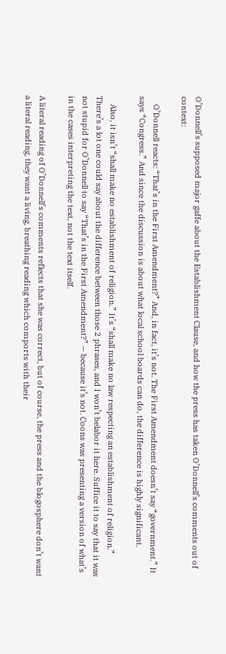O’Donnell’s supposed major gaffe about the Establishment Clause, and how the press has taken O’Donnell’s comments out of context:

    O’Donnell reacts: “That’s in the First Amendment?” And, in fact, it’s not. The First Amendment doesn’t say “government.” It says “Congress.” And since the discussion is about what local school boards can do, the difference is highly significant.

    Also, it isn’t “shall make no establishment of religion.” It’s “shall make no law respecting an establishment of religion.” There’s a lot one could say about the difference between those 2 phrases, and I won’t belabor it here. Suffice it to say that it was not stupid for O’Donnell to say “That’s in the First Amendment?” — because it’s not. Coons was presenting a version of what’s in the cases interpreting the text, not the text itself.

A literal reading of O’Donnell’s comments reflects that she was correct, but of course, the press and the blogosphere don’t want a literal reading, they want a living, breathing reading which comports with their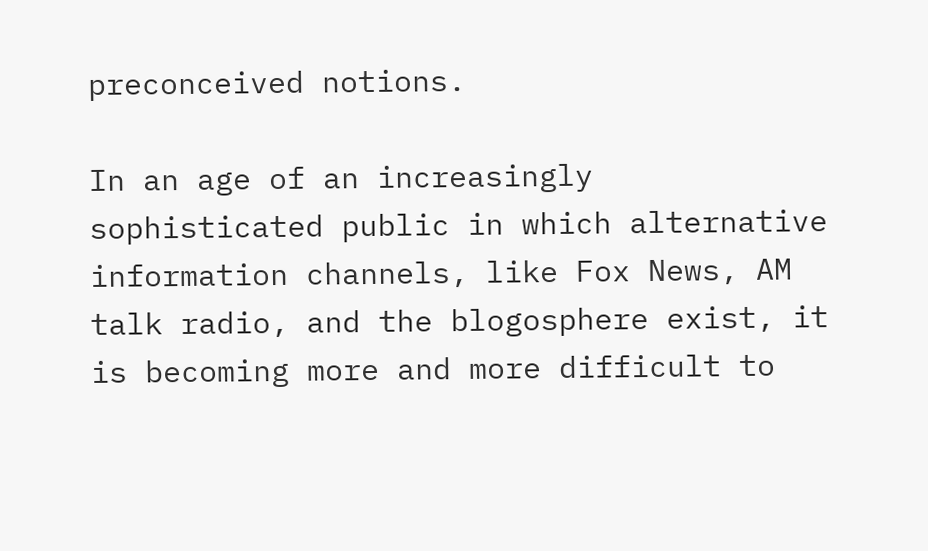preconceived notions.

In an age of an increasingly sophisticated public in which alternative information channels, like Fox News, AM talk radio, and the blogosphere exist, it is becoming more and more difficult to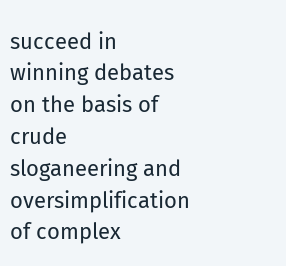succeed in winning debates on the basis of crude sloganeering and oversimplification of complex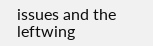issues and the leftwing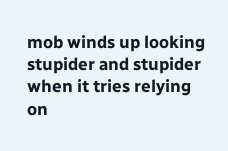mob winds up looking stupider and stupider when it tries relying on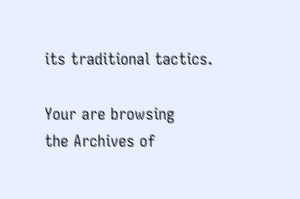its traditional tactics.

Your are browsing
the Archives of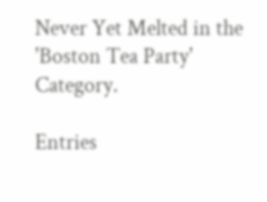Never Yet Melted in the 'Boston Tea Party' Category.

Entries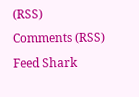(RSS)
Comments (RSS)
Feed Shark